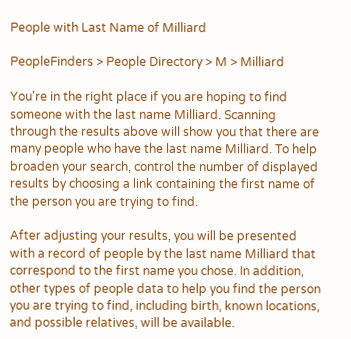People with Last Name of Milliard

PeopleFinders > People Directory > M > Milliard

You're in the right place if you are hoping to find someone with the last name Milliard. Scanning through the results above will show you that there are many people who have the last name Milliard. To help broaden your search, control the number of displayed results by choosing a link containing the first name of the person you are trying to find.

After adjusting your results, you will be presented with a record of people by the last name Milliard that correspond to the first name you chose. In addition, other types of people data to help you find the person you are trying to find, including birth, known locations, and possible relatives, will be available.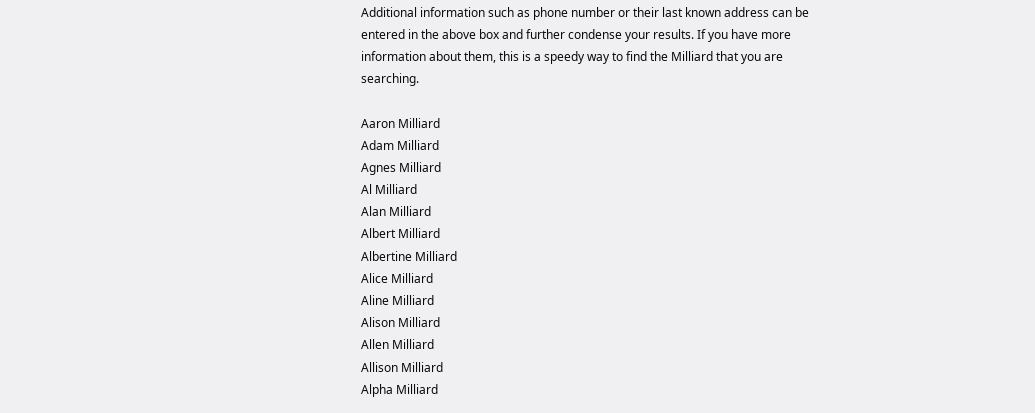Additional information such as phone number or their last known address can be entered in the above box and further condense your results. If you have more information about them, this is a speedy way to find the Milliard that you are searching.

Aaron Milliard
Adam Milliard
Agnes Milliard
Al Milliard
Alan Milliard
Albert Milliard
Albertine Milliard
Alice Milliard
Aline Milliard
Alison Milliard
Allen Milliard
Allison Milliard
Alpha Milliard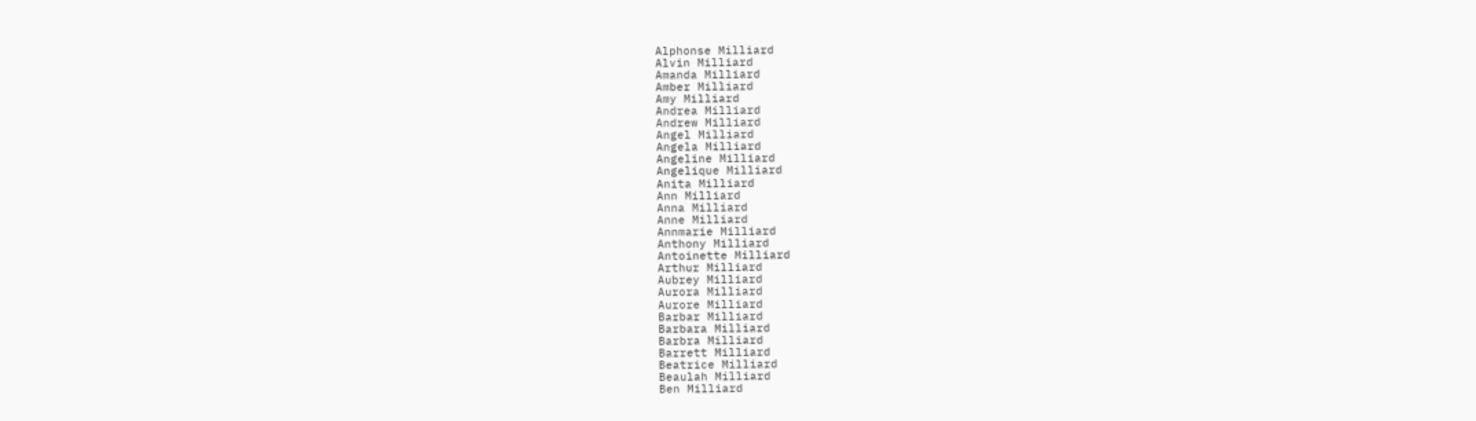Alphonse Milliard
Alvin Milliard
Amanda Milliard
Amber Milliard
Amy Milliard
Andrea Milliard
Andrew Milliard
Angel Milliard
Angela Milliard
Angeline Milliard
Angelique Milliard
Anita Milliard
Ann Milliard
Anna Milliard
Anne Milliard
Annmarie Milliard
Anthony Milliard
Antoinette Milliard
Arthur Milliard
Aubrey Milliard
Aurora Milliard
Aurore Milliard
Barbar Milliard
Barbara Milliard
Barbra Milliard
Barrett Milliard
Beatrice Milliard
Beaulah Milliard
Ben Milliard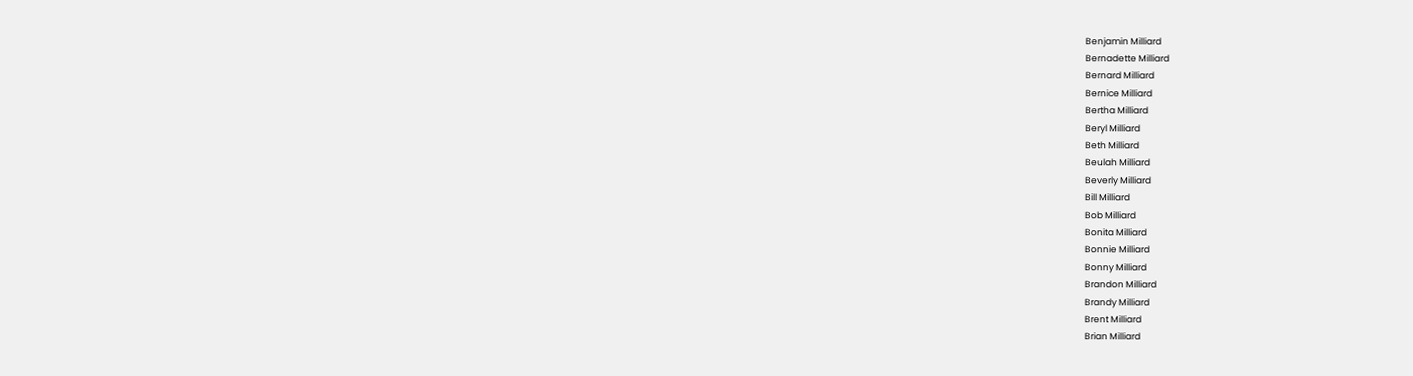Benjamin Milliard
Bernadette Milliard
Bernard Milliard
Bernice Milliard
Bertha Milliard
Beryl Milliard
Beth Milliard
Beulah Milliard
Beverly Milliard
Bill Milliard
Bob Milliard
Bonita Milliard
Bonnie Milliard
Bonny Milliard
Brandon Milliard
Brandy Milliard
Brent Milliard
Brian Milliard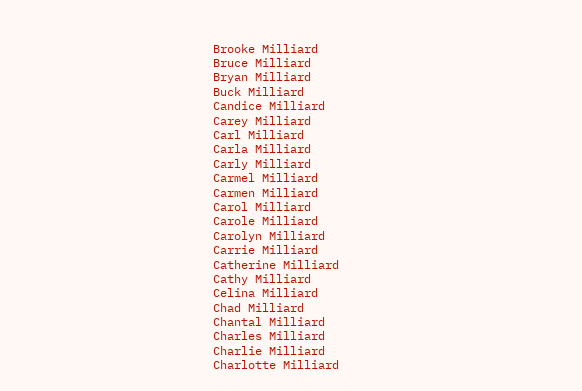Brooke Milliard
Bruce Milliard
Bryan Milliard
Buck Milliard
Candice Milliard
Carey Milliard
Carl Milliard
Carla Milliard
Carly Milliard
Carmel Milliard
Carmen Milliard
Carol Milliard
Carole Milliard
Carolyn Milliard
Carrie Milliard
Catherine Milliard
Cathy Milliard
Celina Milliard
Chad Milliard
Chantal Milliard
Charles Milliard
Charlie Milliard
Charlotte Milliard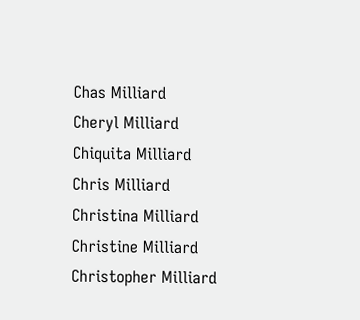Chas Milliard
Cheryl Milliard
Chiquita Milliard
Chris Milliard
Christina Milliard
Christine Milliard
Christopher Milliard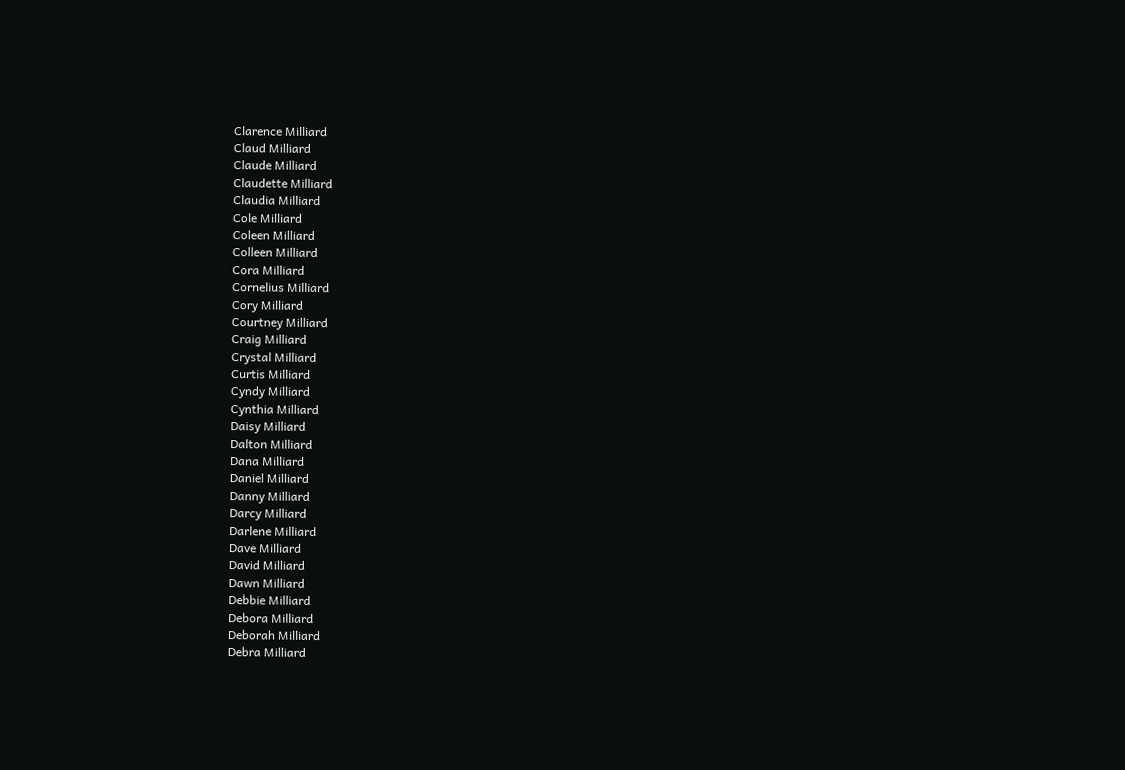Clarence Milliard
Claud Milliard
Claude Milliard
Claudette Milliard
Claudia Milliard
Cole Milliard
Coleen Milliard
Colleen Milliard
Cora Milliard
Cornelius Milliard
Cory Milliard
Courtney Milliard
Craig Milliard
Crystal Milliard
Curtis Milliard
Cyndy Milliard
Cynthia Milliard
Daisy Milliard
Dalton Milliard
Dana Milliard
Daniel Milliard
Danny Milliard
Darcy Milliard
Darlene Milliard
Dave Milliard
David Milliard
Dawn Milliard
Debbie Milliard
Debora Milliard
Deborah Milliard
Debra Milliard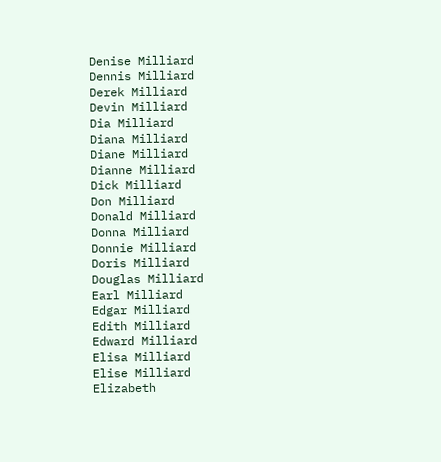Denise Milliard
Dennis Milliard
Derek Milliard
Devin Milliard
Dia Milliard
Diana Milliard
Diane Milliard
Dianne Milliard
Dick Milliard
Don Milliard
Donald Milliard
Donna Milliard
Donnie Milliard
Doris Milliard
Douglas Milliard
Earl Milliard
Edgar Milliard
Edith Milliard
Edward Milliard
Elisa Milliard
Elise Milliard
Elizabeth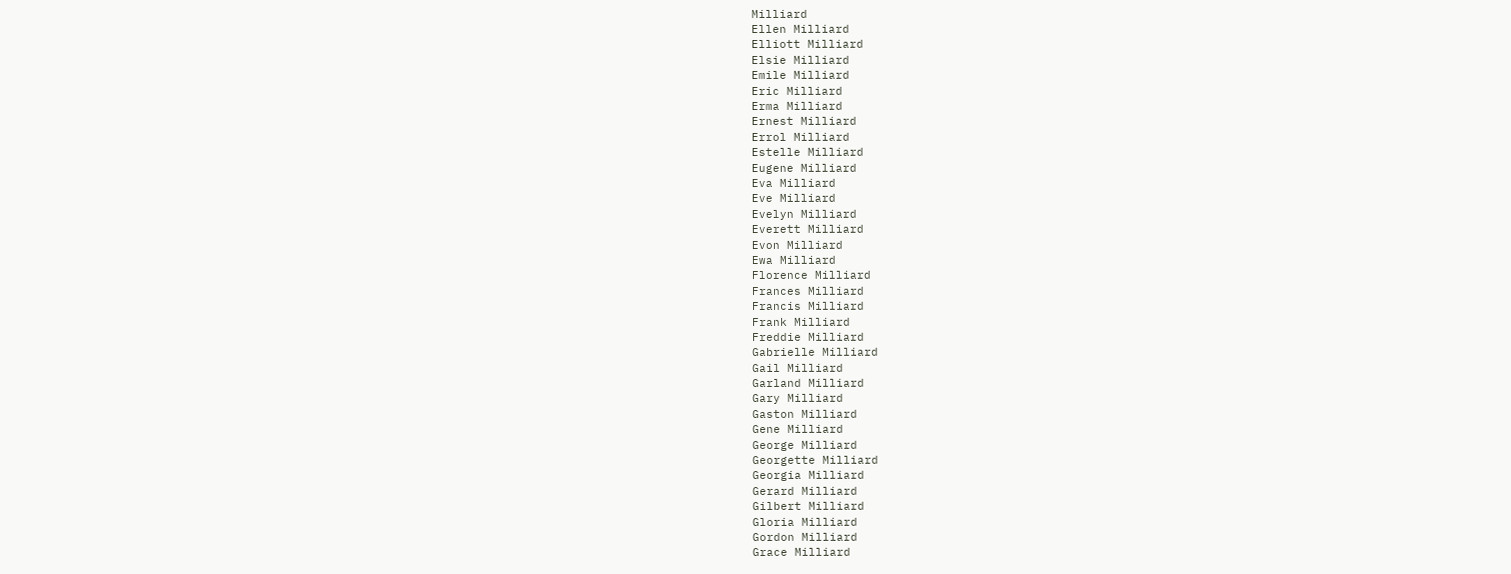Milliard
Ellen Milliard
Elliott Milliard
Elsie Milliard
Emile Milliard
Eric Milliard
Erma Milliard
Ernest Milliard
Errol Milliard
Estelle Milliard
Eugene Milliard
Eva Milliard
Eve Milliard
Evelyn Milliard
Everett Milliard
Evon Milliard
Ewa Milliard
Florence Milliard
Frances Milliard
Francis Milliard
Frank Milliard
Freddie Milliard
Gabrielle Milliard
Gail Milliard
Garland Milliard
Gary Milliard
Gaston Milliard
Gene Milliard
George Milliard
Georgette Milliard
Georgia Milliard
Gerard Milliard
Gilbert Milliard
Gloria Milliard
Gordon Milliard
Grace Milliard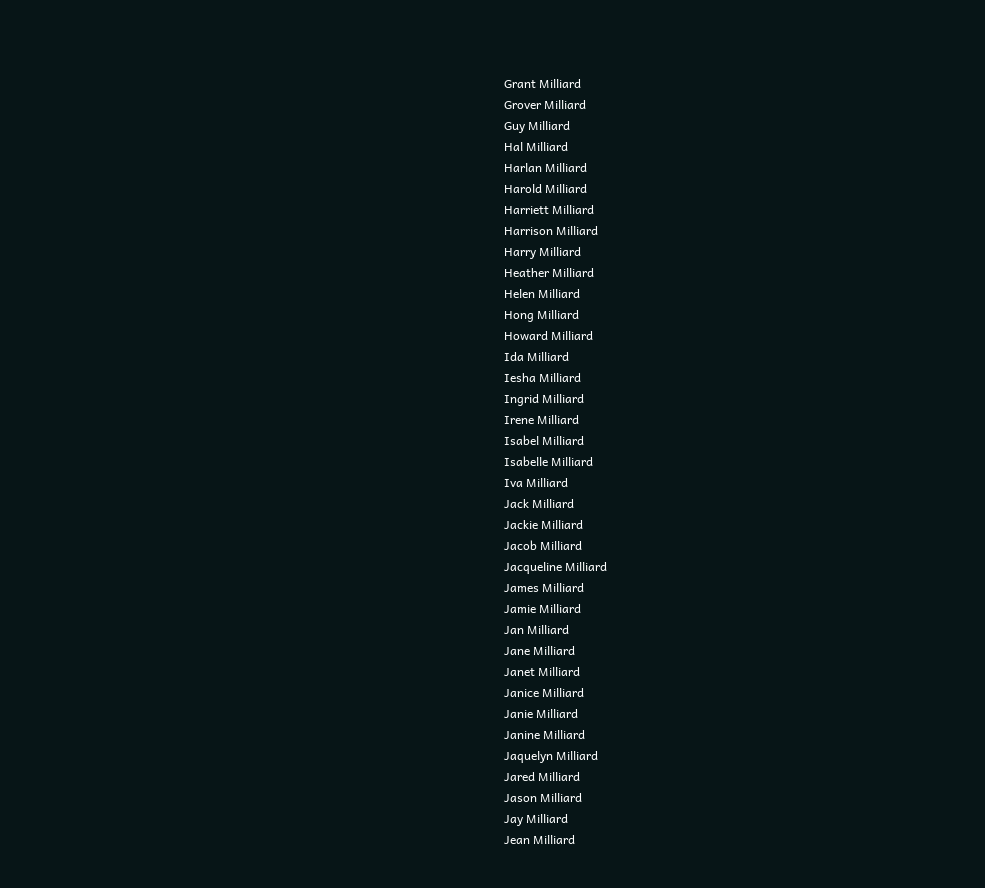Grant Milliard
Grover Milliard
Guy Milliard
Hal Milliard
Harlan Milliard
Harold Milliard
Harriett Milliard
Harrison Milliard
Harry Milliard
Heather Milliard
Helen Milliard
Hong Milliard
Howard Milliard
Ida Milliard
Iesha Milliard
Ingrid Milliard
Irene Milliard
Isabel Milliard
Isabelle Milliard
Iva Milliard
Jack Milliard
Jackie Milliard
Jacob Milliard
Jacqueline Milliard
James Milliard
Jamie Milliard
Jan Milliard
Jane Milliard
Janet Milliard
Janice Milliard
Janie Milliard
Janine Milliard
Jaquelyn Milliard
Jared Milliard
Jason Milliard
Jay Milliard
Jean Milliard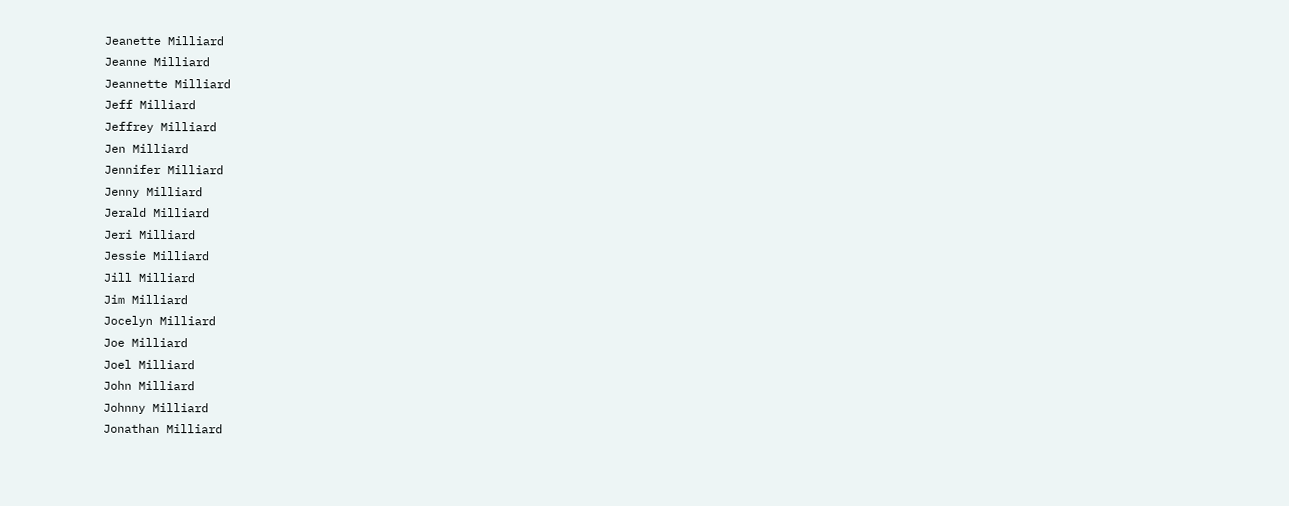Jeanette Milliard
Jeanne Milliard
Jeannette Milliard
Jeff Milliard
Jeffrey Milliard
Jen Milliard
Jennifer Milliard
Jenny Milliard
Jerald Milliard
Jeri Milliard
Jessie Milliard
Jill Milliard
Jim Milliard
Jocelyn Milliard
Joe Milliard
Joel Milliard
John Milliard
Johnny Milliard
Jonathan Milliard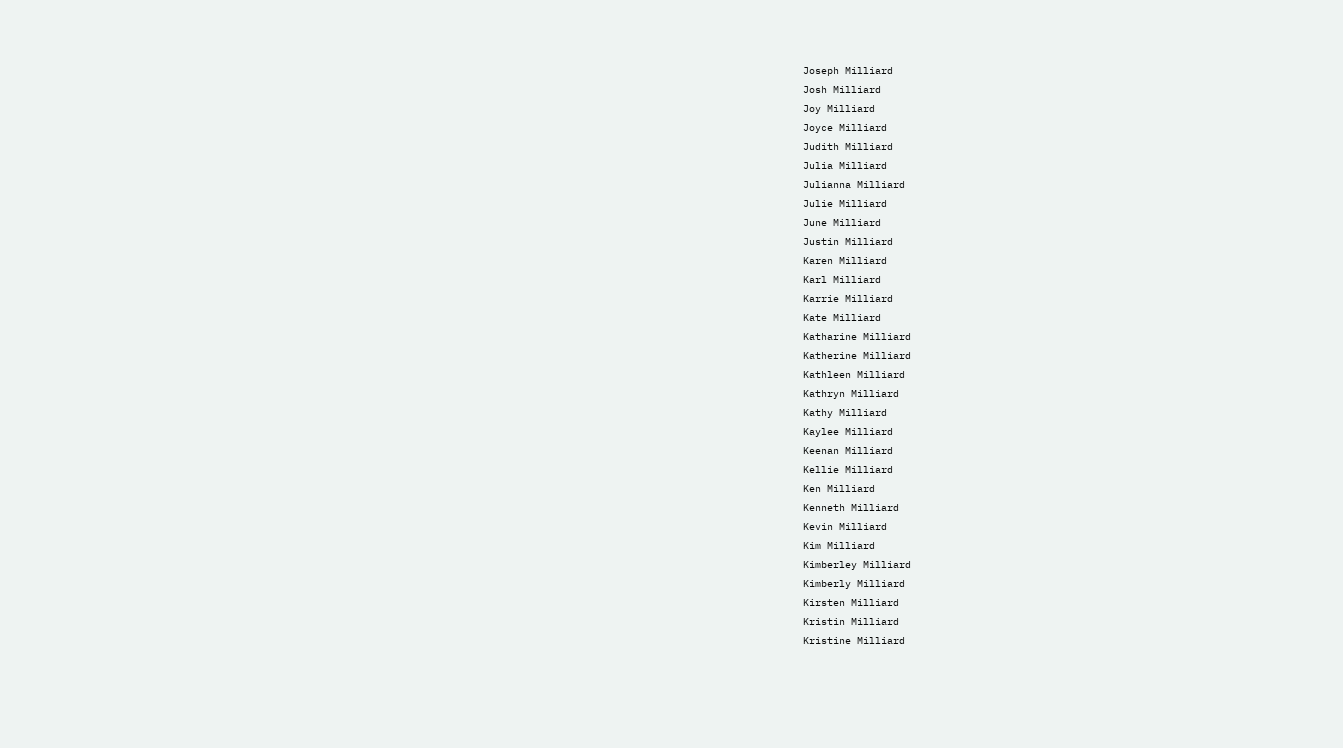Joseph Milliard
Josh Milliard
Joy Milliard
Joyce Milliard
Judith Milliard
Julia Milliard
Julianna Milliard
Julie Milliard
June Milliard
Justin Milliard
Karen Milliard
Karl Milliard
Karrie Milliard
Kate Milliard
Katharine Milliard
Katherine Milliard
Kathleen Milliard
Kathryn Milliard
Kathy Milliard
Kaylee Milliard
Keenan Milliard
Kellie Milliard
Ken Milliard
Kenneth Milliard
Kevin Milliard
Kim Milliard
Kimberley Milliard
Kimberly Milliard
Kirsten Milliard
Kristin Milliard
Kristine Milliard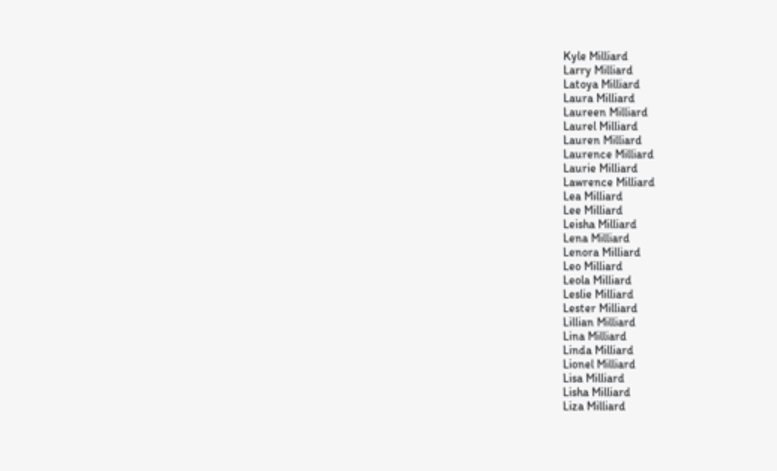Kyle Milliard
Larry Milliard
Latoya Milliard
Laura Milliard
Laureen Milliard
Laurel Milliard
Lauren Milliard
Laurence Milliard
Laurie Milliard
Lawrence Milliard
Lea Milliard
Lee Milliard
Leisha Milliard
Lena Milliard
Lenora Milliard
Leo Milliard
Leola Milliard
Leslie Milliard
Lester Milliard
Lillian Milliard
Lina Milliard
Linda Milliard
Lionel Milliard
Lisa Milliard
Lisha Milliard
Liza Milliard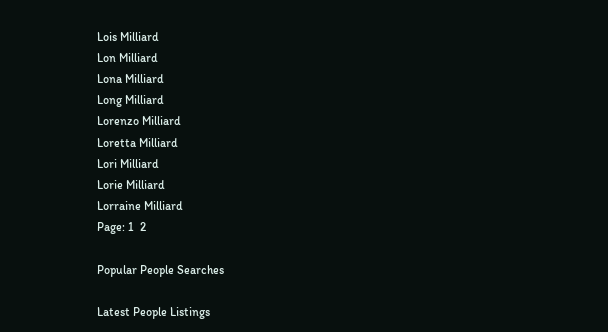Lois Milliard
Lon Milliard
Lona Milliard
Long Milliard
Lorenzo Milliard
Loretta Milliard
Lori Milliard
Lorie Milliard
Lorraine Milliard
Page: 1  2

Popular People Searches

Latest People Listings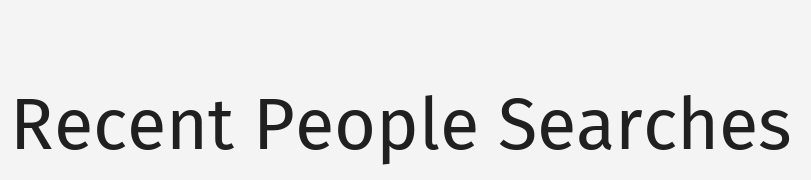Recent People Searches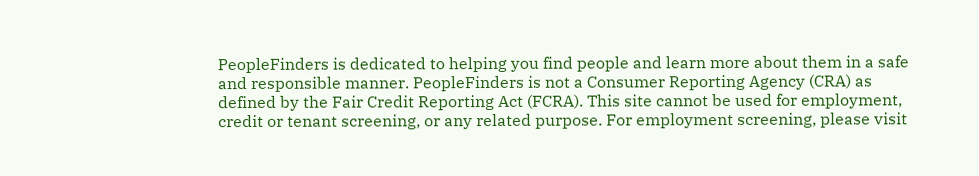PeopleFinders is dedicated to helping you find people and learn more about them in a safe and responsible manner. PeopleFinders is not a Consumer Reporting Agency (CRA) as defined by the Fair Credit Reporting Act (FCRA). This site cannot be used for employment, credit or tenant screening, or any related purpose. For employment screening, please visit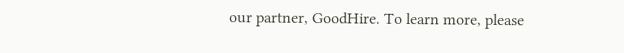our partner, GoodHire. To learn more, please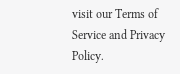visit our Terms of Service and Privacy Policy.